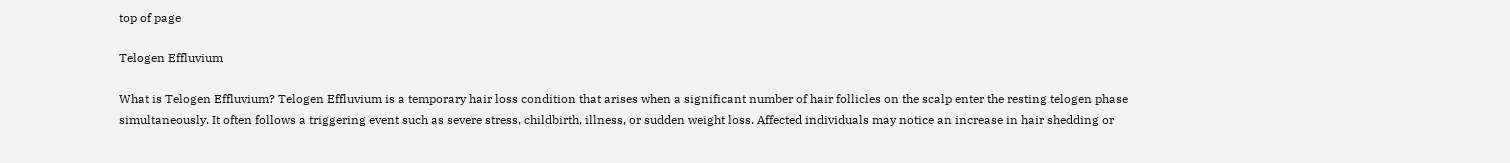top of page

Telogen Effluvium

What is Telogen Effluvium? Telogen Effluvium is a temporary hair loss condition that arises when a significant number of hair follicles on the scalp enter the resting telogen phase simultaneously. It often follows a triggering event such as severe stress, childbirth, illness, or sudden weight loss. Affected individuals may notice an increase in hair shedding or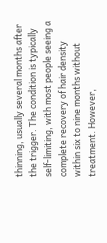thinning, usually several months after the trigger. The condition is typically self-limiting, with most people seeing a complete recovery of hair density within six to nine months without treatment. However,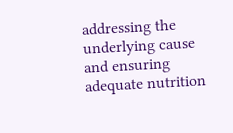addressing the underlying cause and ensuring adequate nutrition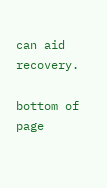can aid recovery.

bottom of page